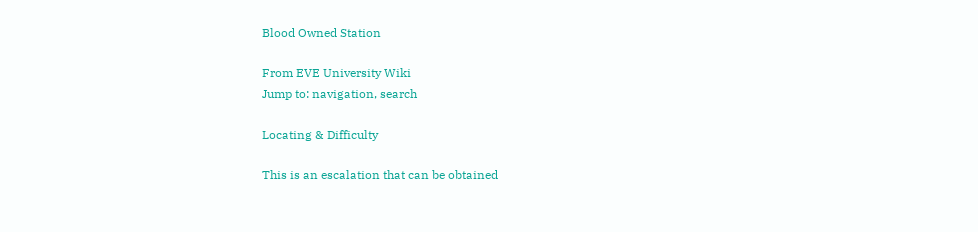Blood Owned Station

From EVE University Wiki
Jump to: navigation, search

Locating & Difficulty

This is an escalation that can be obtained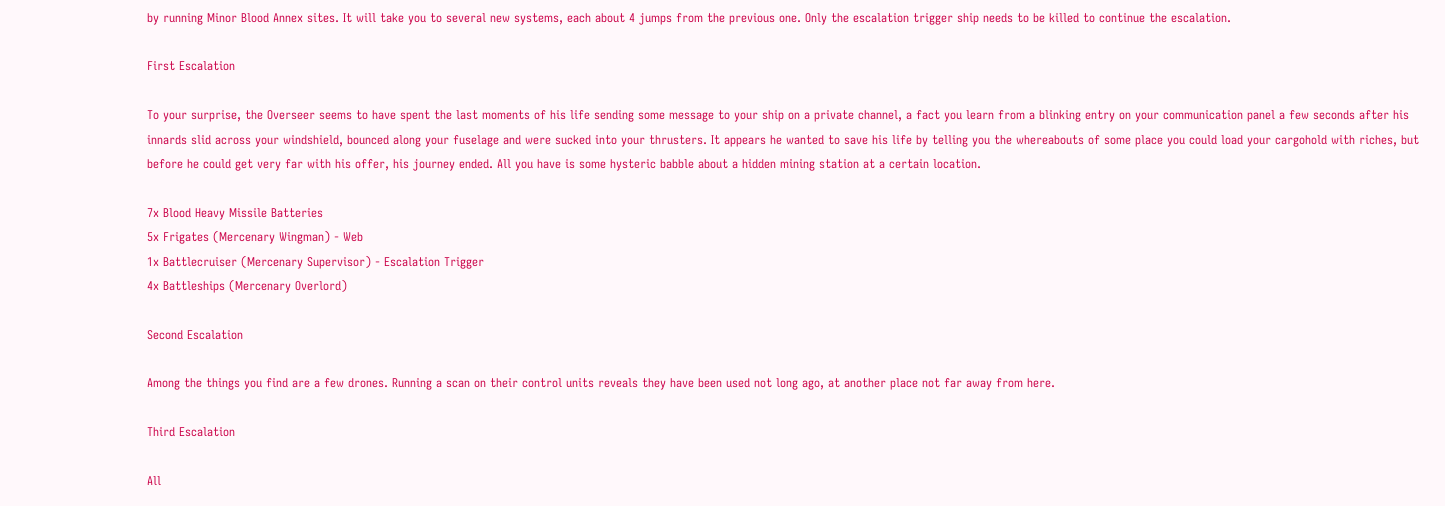by running Minor Blood Annex sites. It will take you to several new systems, each about 4 jumps from the previous one. Only the escalation trigger ship needs to be killed to continue the escalation.

First Escalation

To your surprise, the Overseer seems to have spent the last moments of his life sending some message to your ship on a private channel, a fact you learn from a blinking entry on your communication panel a few seconds after his innards slid across your windshield, bounced along your fuselage and were sucked into your thrusters. It appears he wanted to save his life by telling you the whereabouts of some place you could load your cargohold with riches, but before he could get very far with his offer, his journey ended. All you have is some hysteric babble about a hidden mining station at a certain location.

7x Blood Heavy Missile Batteries
5x Frigates (Mercenary Wingman) - Web
1x Battlecruiser (Mercenary Supervisor) - Escalation Trigger
4x Battleships (Mercenary Overlord)

Second Escalation

Among the things you find are a few drones. Running a scan on their control units reveals they have been used not long ago, at another place not far away from here.

Third Escalation

All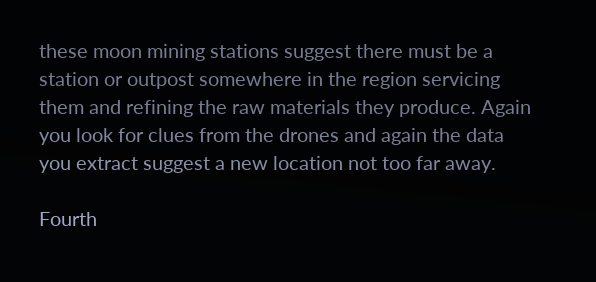these moon mining stations suggest there must be a station or outpost somewhere in the region servicing them and refining the raw materials they produce. Again you look for clues from the drones and again the data you extract suggest a new location not too far away.

Fourth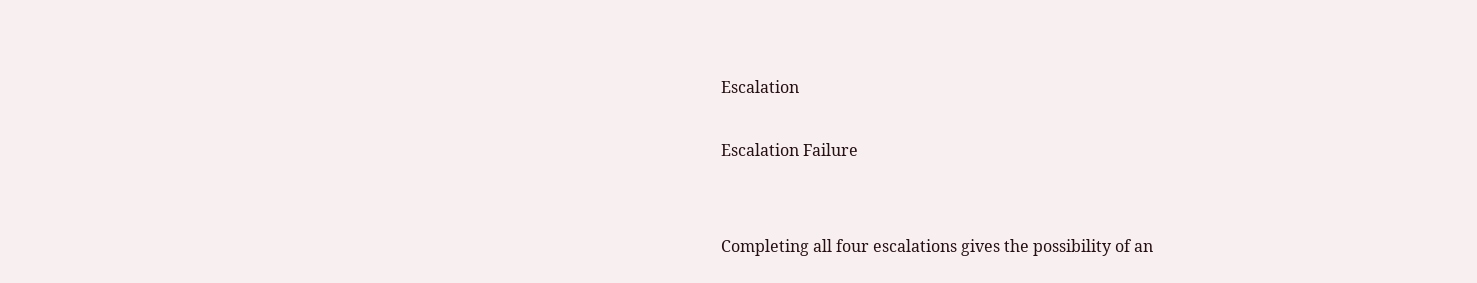Escalation

Escalation Failure


Completing all four escalations gives the possibility of an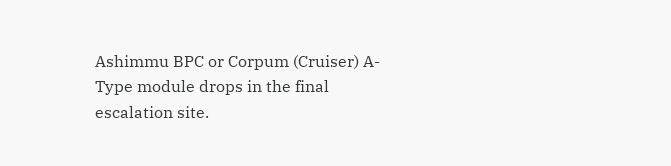Ashimmu BPC or Corpum (Cruiser) A-Type module drops in the final escalation site.